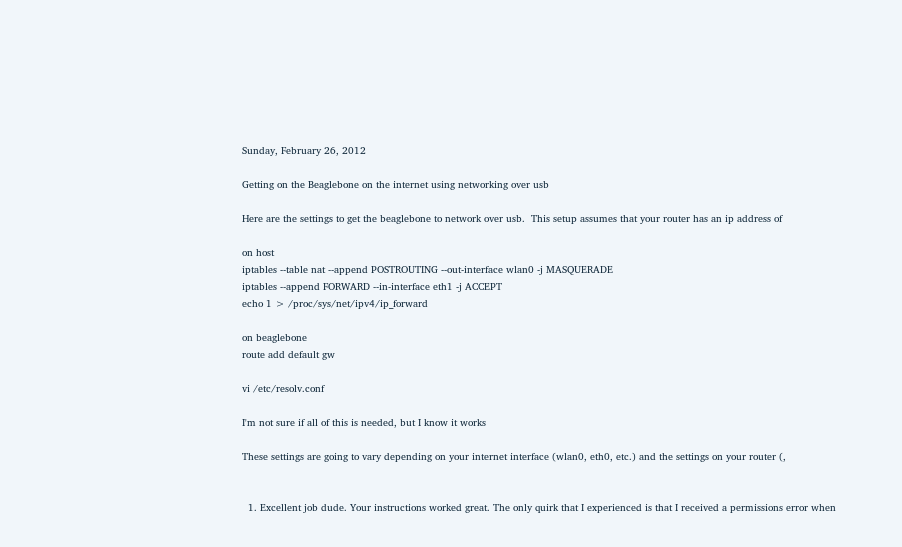Sunday, February 26, 2012

Getting on the Beaglebone on the internet using networking over usb

Here are the settings to get the beaglebone to network over usb.  This setup assumes that your router has an ip address of

on host
iptables --table nat --append POSTROUTING --out-interface wlan0 -j MASQUERADE
iptables --append FORWARD --in-interface eth1 -j ACCEPT
echo 1 > /proc/sys/net/ipv4/ip_forward

on beaglebone
route add default gw

vi /etc/resolv.conf

I'm not sure if all of this is needed, but I know it works

These settings are going to vary depending on your internet interface (wlan0, eth0, etc.) and the settings on your router (,


  1. Excellent job dude. Your instructions worked great. The only quirk that I experienced is that I received a permissions error when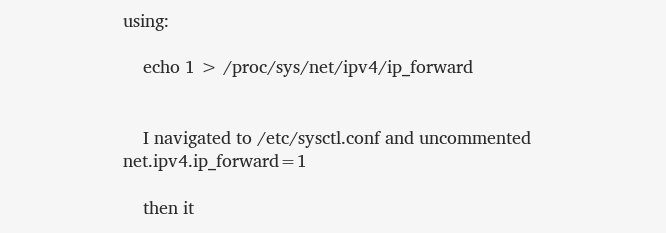using:

    echo 1 > /proc/sys/net/ipv4/ip_forward


    I navigated to /etc/sysctl.conf and uncommented net.ipv4.ip_forward=1

    then it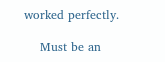worked perfectly.

    Must be an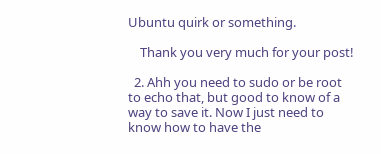Ubuntu quirk or something.

    Thank you very much for your post!

  2. Ahh you need to sudo or be root to echo that, but good to know of a way to save it. Now I just need to know how to have the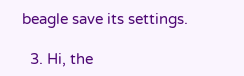beagle save its settings.

  3. Hi, the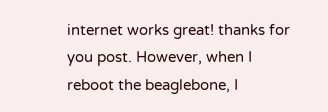internet works great! thanks for you post. However, when I reboot the beaglebone, I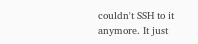couldn't SSH to it anymore. It just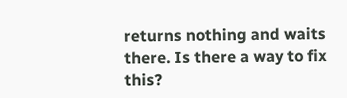returns nothing and waits there. Is there a way to fix this?